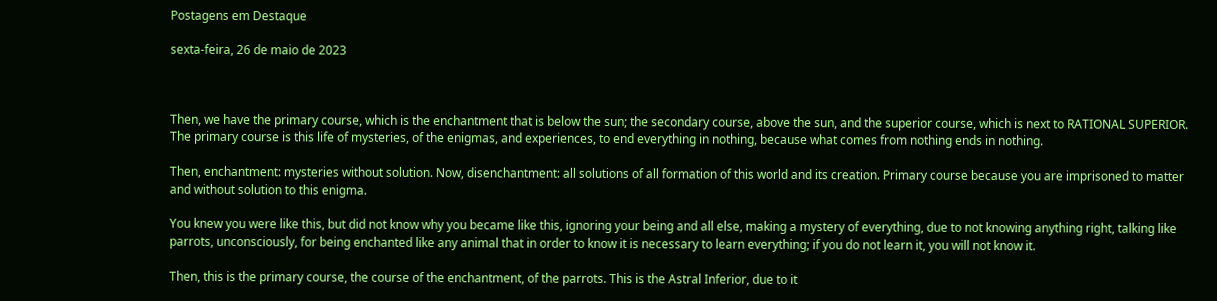Postagens em Destaque

sexta-feira, 26 de maio de 2023



Then, we have the primary course, which is the enchantment that is below the sun; the secondary course, above the sun, and the superior course, which is next to RATIONAL SUPERIOR. The primary course is this life of mysteries, of the enigmas, and experiences, to end everything in nothing, because what comes from nothing ends in nothing.

Then, enchantment: mysteries without solution. Now, disenchantment: all solutions of all formation of this world and its creation. Primary course because you are imprisoned to matter and without solution to this enigma.

You knew you were like this, but did not know why you became like this, ignoring your being and all else, making a mystery of everything, due to not knowing anything right, talking like parrots, unconsciously, for being enchanted like any animal that in order to know it is necessary to learn everything; if you do not learn it, you will not know it.

Then, this is the primary course, the course of the enchantment, of the parrots. This is the Astral Inferior, due to it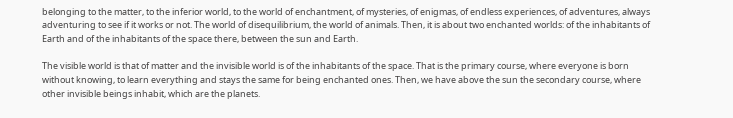belonging to the matter, to the inferior world, to the world of enchantment, of mysteries, of enigmas, of endless experiences, of adventures, always adventuring to see if it works or not. The world of disequilibrium, the world of animals. Then, it is about two enchanted worlds: of the inhabitants of Earth and of the inhabitants of the space there, between the sun and Earth.

The visible world is that of matter and the invisible world is of the inhabitants of the space. That is the primary course, where everyone is born without knowing, to learn everything and stays the same for being enchanted ones. Then, we have above the sun the secondary course, where other invisible beings inhabit, which are the planets.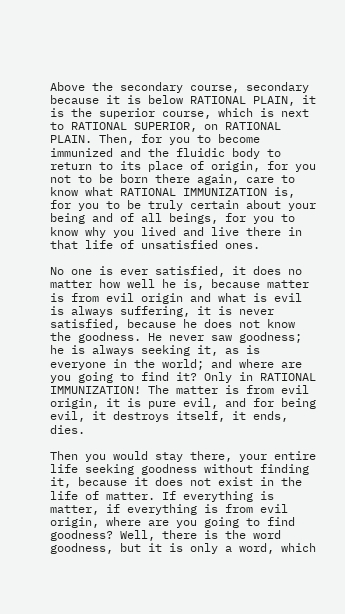Above the secondary course, secondary because it is below RATIONAL PLAIN, it is the superior course, which is next to RATIONAL SUPERIOR, on RATIONAL PLAIN. Then, for you to become immunized and the fluidic body to return to its place of origin, for you not to be born there again, care to know what RATIONAL IMMUNIZATION is, for you to be truly certain about your being and of all beings, for you to know why you lived and live there in that life of unsatisfied ones.

No one is ever satisfied, it does no matter how well he is, because matter is from evil origin and what is evil is always suffering, it is never satisfied, because he does not know the goodness. He never saw goodness; he is always seeking it, as is everyone in the world; and where are you going to find it? Only in RATIONAL IMMUNIZATION! The matter is from evil origin, it is pure evil, and for being evil, it destroys itself, it ends, dies.

Then you would stay there, your entire life seeking goodness without finding it, because it does not exist in the life of matter. If everything is matter, if everything is from evil origin, where are you going to find goodness? Well, there is the word goodness, but it is only a word, which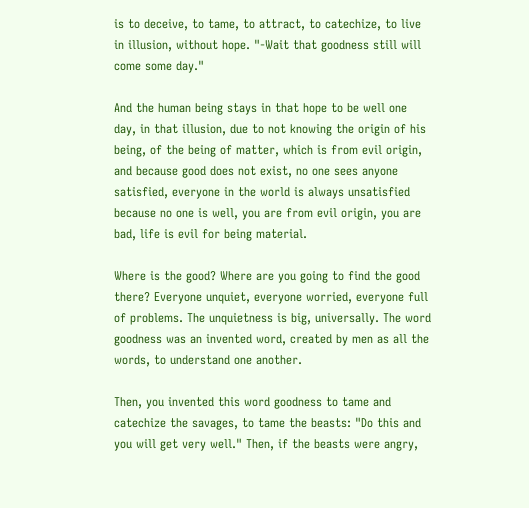is to deceive, to tame, to attract, to catechize, to live in illusion, without hope. "-Wait that goodness still will come some day."

And the human being stays in that hope to be well one day, in that illusion, due to not knowing the origin of his being, of the being of matter, which is from evil origin, and because good does not exist, no one sees anyone satisfied, everyone in the world is always unsatisfied because no one is well, you are from evil origin, you are bad, life is evil for being material.

Where is the good? Where are you going to find the good there? Everyone unquiet, everyone worried, everyone full of problems. The unquietness is big, universally. The word goodness was an invented word, created by men as all the words, to understand one another.

Then, you invented this word goodness to tame and catechize the savages, to tame the beasts: "Do this and you will get very well." Then, if the beasts were angry,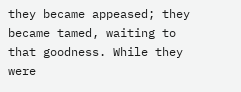they became appeased; they became tamed, waiting to that goodness. While they were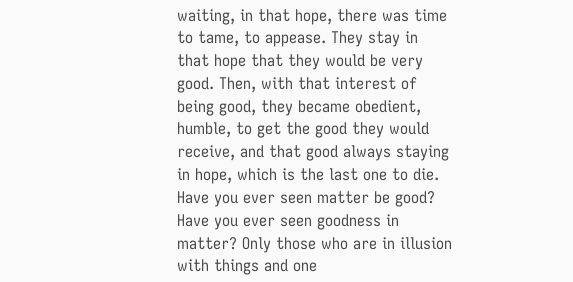waiting, in that hope, there was time to tame, to appease. They stay in that hope that they would be very good. Then, with that interest of being good, they became obedient, humble, to get the good they would receive, and that good always staying in hope, which is the last one to die. Have you ever seen matter be good? Have you ever seen goodness in matter? Only those who are in illusion with things and one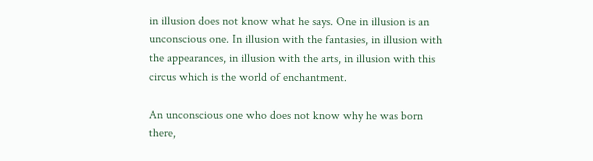in illusion does not know what he says. One in illusion is an unconscious one. In illusion with the fantasies, in illusion with the appearances, in illusion with the arts, in illusion with this circus which is the world of enchantment.

An unconscious one who does not know why he was born there,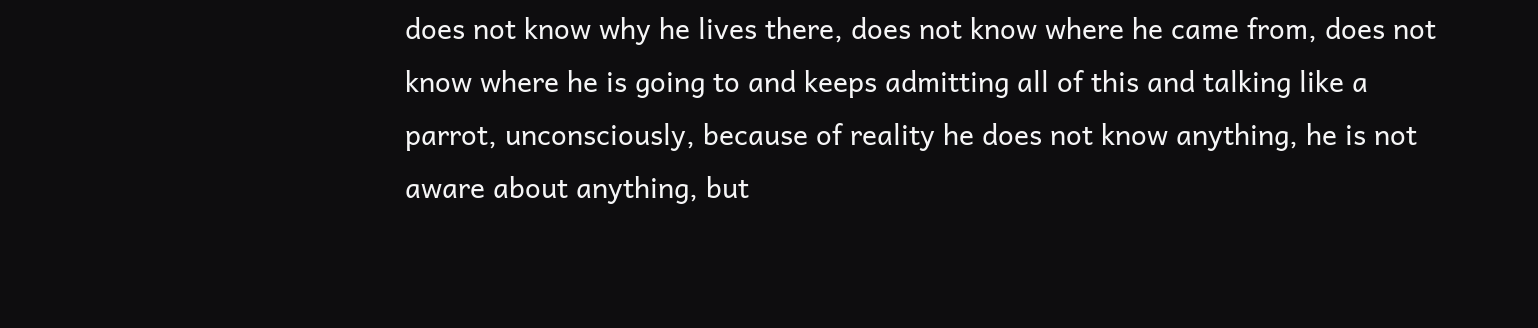does not know why he lives there, does not know where he came from, does not know where he is going to and keeps admitting all of this and talking like a parrot, unconsciously, because of reality he does not know anything, he is not aware about anything, but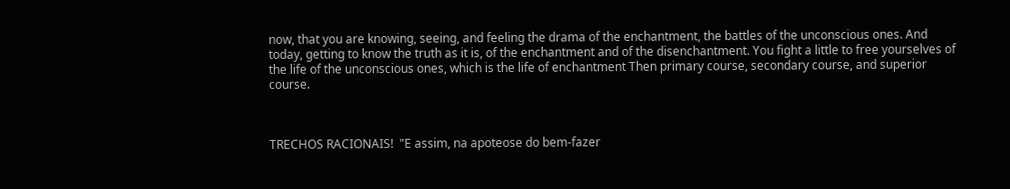now, that you are knowing, seeing, and feeling the drama of the enchantment, the battles of the unconscious ones. And today, getting to know the truth as it is, of the enchantment and of the disenchantment. You fight a little to free yourselves of the life of the unconscious ones, which is the life of enchantment Then primary course, secondary course, and superior course.



TRECHOS RACIONAIS!  "E assim, na apoteose do bem-fazer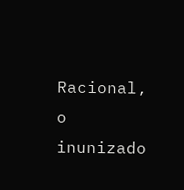Racional, o inunizado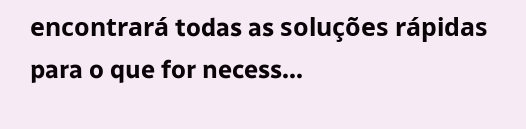encontrará todas as soluções rápidas para o que for necess...